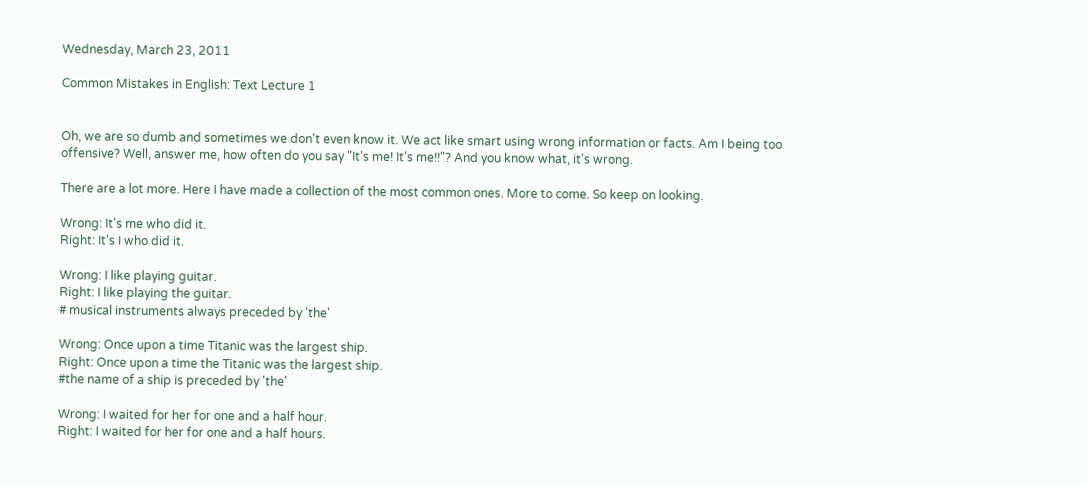Wednesday, March 23, 2011

Common Mistakes in English: Text Lecture 1


Oh, we are so dumb and sometimes we don't even know it. We act like smart using wrong information or facts. Am I being too offensive? Well, answer me, how often do you say "It's me! It's me!!"? And you know what, it's wrong.

There are a lot more. Here I have made a collection of the most common ones. More to come. So keep on looking.

Wrong: It's me who did it.
Right: It's I who did it.

Wrong: I like playing guitar.
Right: I like playing the guitar.
# musical instruments always preceded by 'the'

Wrong: Once upon a time Titanic was the largest ship.
Right: Once upon a time the Titanic was the largest ship.
#the name of a ship is preceded by 'the'

Wrong: I waited for her for one and a half hour.
Right: I waited for her for one and a half hours.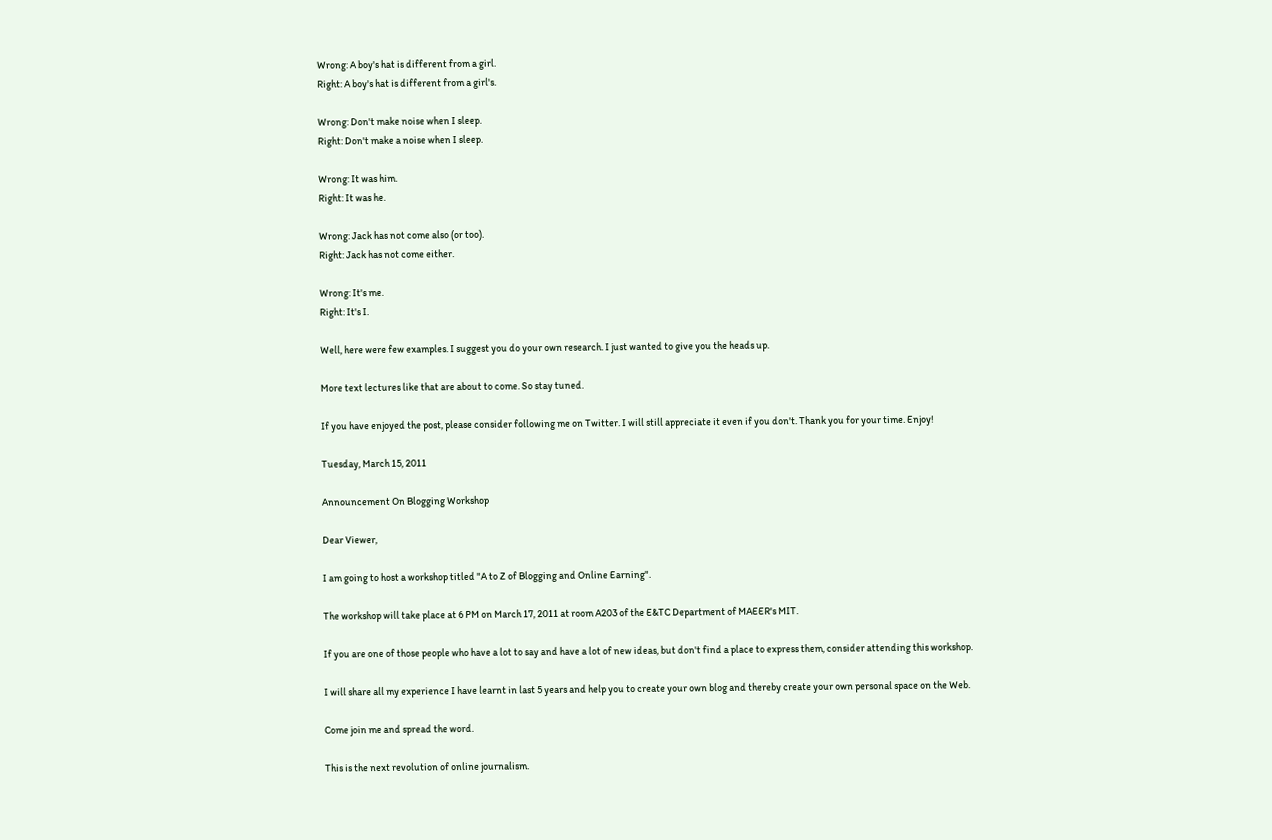Wrong: A boy's hat is different from a girl.
Right: A boy's hat is different from a girl's.

Wrong: Don't make noise when I sleep.
Right: Don't make a noise when I sleep.

Wrong: It was him.
Right: It was he.

Wrong: Jack has not come also (or too).
Right: Jack has not come either.

Wrong: It's me.
Right: It's I.

Well, here were few examples. I suggest you do your own research. I just wanted to give you the heads up.

More text lectures like that are about to come. So stay tuned.

If you have enjoyed the post, please consider following me on Twitter. I will still appreciate it even if you don't. Thank you for your time. Enjoy!

Tuesday, March 15, 2011

Announcement On Blogging Workshop

Dear Viewer,

I am going to host a workshop titled "A to Z of Blogging and Online Earning".

The workshop will take place at 6 PM on March 17, 2011 at room A203 of the E&TC Department of MAEER's MIT.

If you are one of those people who have a lot to say and have a lot of new ideas, but don't find a place to express them, consider attending this workshop.

I will share all my experience I have learnt in last 5 years and help you to create your own blog and thereby create your own personal space on the Web.

Come join me and spread the word.

This is the next revolution of online journalism.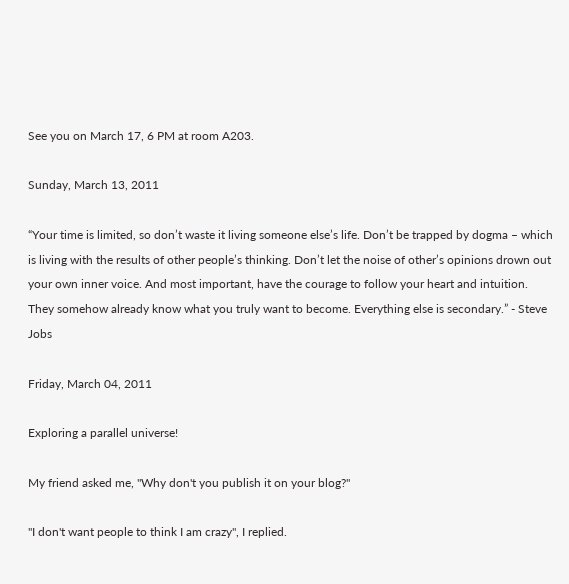See you on March 17, 6 PM at room A203.

Sunday, March 13, 2011

“Your time is limited, so don’t waste it living someone else’s life. Don’t be trapped by dogma – which is living with the results of other people’s thinking. Don’t let the noise of other’s opinions drown out your own inner voice. And most important, have the courage to follow your heart and intuition. They somehow already know what you truly want to become. Everything else is secondary.” - Steve Jobs

Friday, March 04, 2011

Exploring a parallel universe!

My friend asked me, "Why don't you publish it on your blog?"

"I don't want people to think I am crazy", I replied.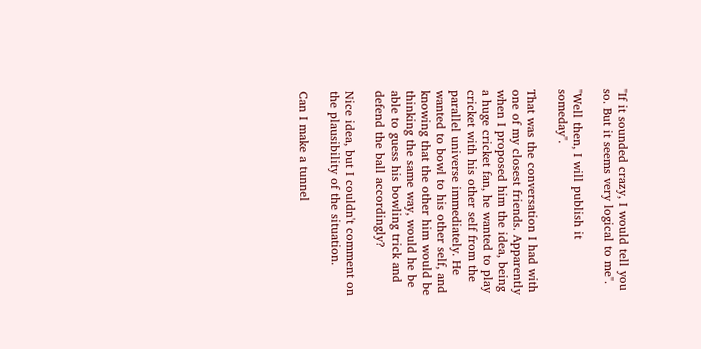"If it sounded crazy, I would tell you so. But it seems very logical to me".

"Well then, I will publish it someday".

That was the conversation I had with one of my closest friends. Apparently when I proposed him the idea, being a huge cricket fan, he wanted to play cricket with his other self from the parallel universe immediately. He wanted to bowl to his other self, and knowing that the other him would be thinking the same way, would he be able to guess his bowling trick and defend the ball accordingly?

Nice idea, but I couldn't comment on the plausibility of the situation.

Can I make a tunnel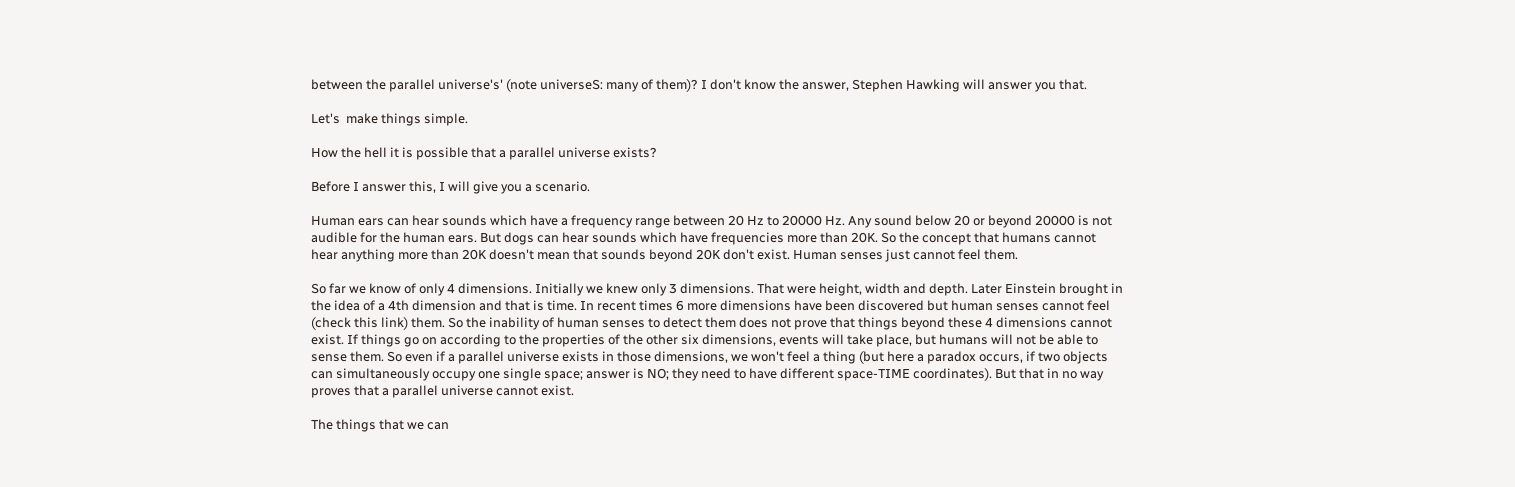between the parallel universe's' (note universeS: many of them)? I don't know the answer, Stephen Hawking will answer you that.

Let's  make things simple.

How the hell it is possible that a parallel universe exists?

Before I answer this, I will give you a scenario.

Human ears can hear sounds which have a frequency range between 20 Hz to 20000 Hz. Any sound below 20 or beyond 20000 is not audible for the human ears. But dogs can hear sounds which have frequencies more than 20K. So the concept that humans cannot hear anything more than 20K doesn't mean that sounds beyond 20K don't exist. Human senses just cannot feel them.

So far we know of only 4 dimensions. Initially we knew only 3 dimensions. That were height, width and depth. Later Einstein brought in the idea of a 4th dimension and that is time. In recent times 6 more dimensions have been discovered but human senses cannot feel (check this link) them. So the inability of human senses to detect them does not prove that things beyond these 4 dimensions cannot exist. If things go on according to the properties of the other six dimensions, events will take place, but humans will not be able to sense them. So even if a parallel universe exists in those dimensions, we won't feel a thing (but here a paradox occurs, if two objects can simultaneously occupy one single space; answer is NO; they need to have different space-TIME coordinates). But that in no way proves that a parallel universe cannot exist.

The things that we can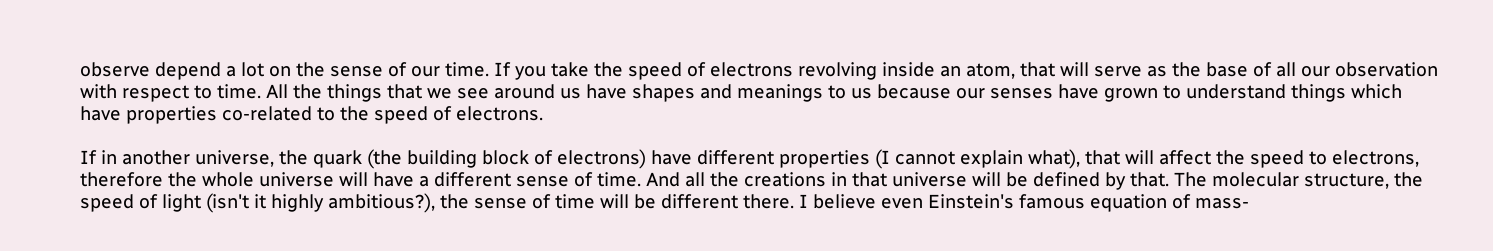observe depend a lot on the sense of our time. If you take the speed of electrons revolving inside an atom, that will serve as the base of all our observation with respect to time. All the things that we see around us have shapes and meanings to us because our senses have grown to understand things which have properties co-related to the speed of electrons.

If in another universe, the quark (the building block of electrons) have different properties (I cannot explain what), that will affect the speed to electrons, therefore the whole universe will have a different sense of time. And all the creations in that universe will be defined by that. The molecular structure, the speed of light (isn't it highly ambitious?), the sense of time will be different there. I believe even Einstein's famous equation of mass-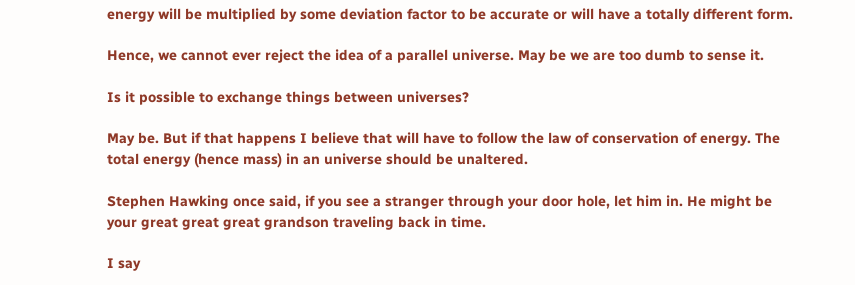energy will be multiplied by some deviation factor to be accurate or will have a totally different form.

Hence, we cannot ever reject the idea of a parallel universe. May be we are too dumb to sense it.

Is it possible to exchange things between universes?

May be. But if that happens I believe that will have to follow the law of conservation of energy. The total energy (hence mass) in an universe should be unaltered.

Stephen Hawking once said, if you see a stranger through your door hole, let him in. He might be your great great great grandson traveling back in time.

I say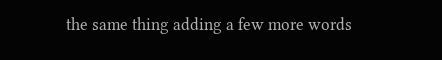the same thing adding a few more words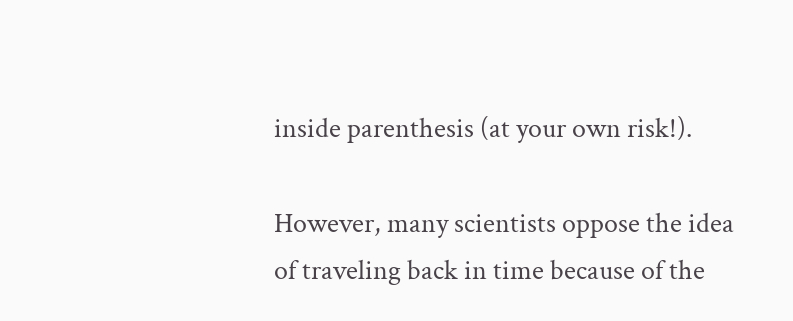inside parenthesis (at your own risk!).

However, many scientists oppose the idea of traveling back in time because of the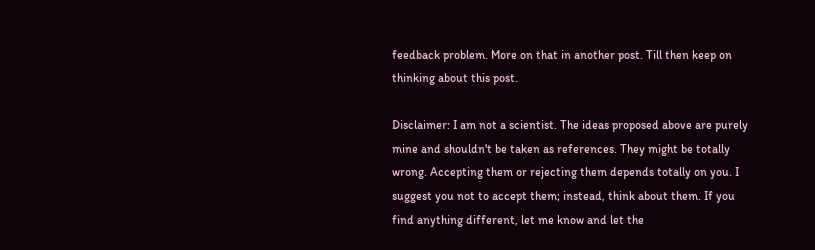feedback problem. More on that in another post. Till then keep on thinking about this post.

Disclaimer: I am not a scientist. The ideas proposed above are purely mine and shouldn't be taken as references. They might be totally wrong. Accepting them or rejecting them depends totally on you. I suggest you not to accept them; instead, think about them. If you find anything different, let me know and let the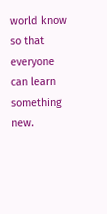world know so that everyone can learn something new.